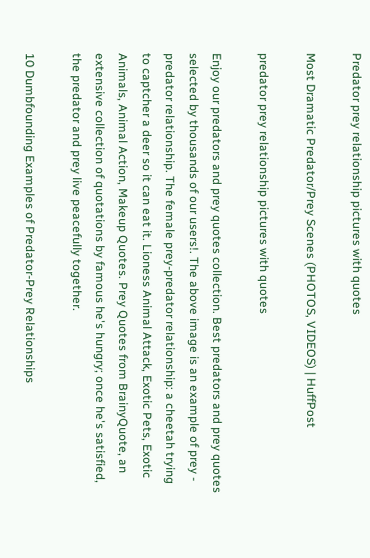Predator prey relationship pictures with quotes

Most Dramatic Predator/Prey Scenes (PHOTOS, VIDEOS) | HuffPost

predator prey relationship pictures with quotes

Enjoy our predators and prey quotes collection. Best predators and prey quotes selected by thousands of our users!. The above image is an example of prey - predator relationship. The female prey-predator relationship: a cheetah trying to captcher a deer so it can eat it. Lioness Animal Attack, Exotic Pets, Exotic Animals, Animal Action, Makeup Quotes. Prey Quotes from BrainyQuote, an extensive collection of quotations by famous he's hungry; once he's satisfied, the predator and prey live peacefully together.

10 Dumbfounding Examples of Predator-Prey Relationships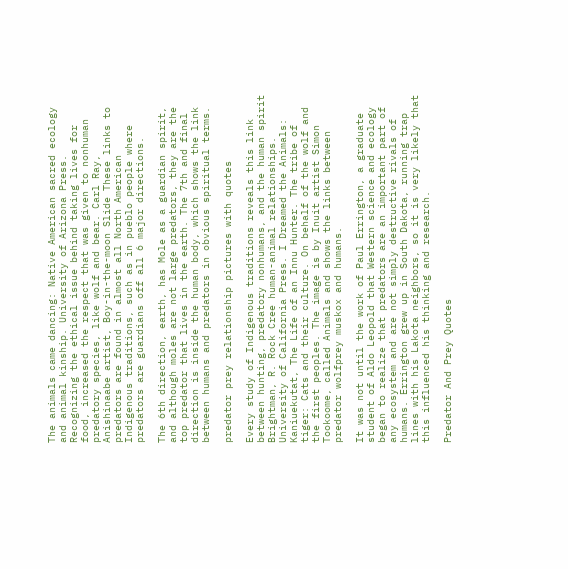The animals came dancing: Native American sacred ecology and animal kinship. University of Arizona Press. Recognizing the ethical issue behind taking lives for food, increased the respect that was given to nonhuman predatory species, like wolf and bear. Carl Ray, Anishinaabe artist, Boy-in-the-moon Slide These links to predators are found in almost all North American Indigenous traditions, such as in pueblo people where predators are guardians off all 6 major directions.

The 6th direction, earth, has Mole as a guardian spirit, and although moles are not large predators, they are the top predator that lives in the earth. The 7th and final direction is inside the human body, which shows the link between humans and predators in obvious spiritual terms.

predator prey relationship pictures with quotes

Every study of Indigenous traditions reveals this link between hunting, predatory nonhumans, and the human spirit Brightman, R. Rock Cree human-animal relationships. University of California Press. I Dreamed the Animals: Kaniuekutat, The Life of an Innu Hunter. The tribe of tiger: Cats and their culture. On behalf of the wolf and the first peoples. The image is by Inuit artist Simon Tookoome, called Animals and shows the links between predator wolfprey muskox and humans.

It was not until the work of Paul Errington, a graduate student of Aldo Leopold that Western science and ecology began to realize that predators are an important part of any ecosystem and are not simply destructive rivals of humans. Errington grew up in South Dakota, running trap lines with his Lakota neighbors, so it is very likely that this influenced his thinking and research.

Predator And Prey Quotes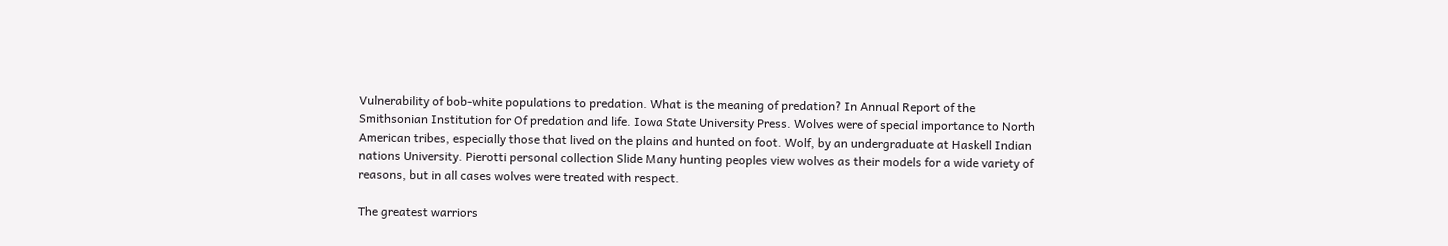Vulnerability of bob-white populations to predation. What is the meaning of predation? In Annual Report of the Smithsonian Institution for Of predation and life. Iowa State University Press. Wolves were of special importance to North American tribes, especially those that lived on the plains and hunted on foot. Wolf, by an undergraduate at Haskell Indian nations University. Pierotti personal collection Slide Many hunting peoples view wolves as their models for a wide variety of reasons, but in all cases wolves were treated with respect.

The greatest warriors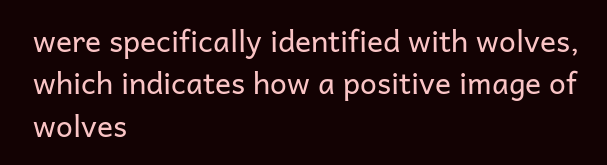were specifically identified with wolves, which indicates how a positive image of wolves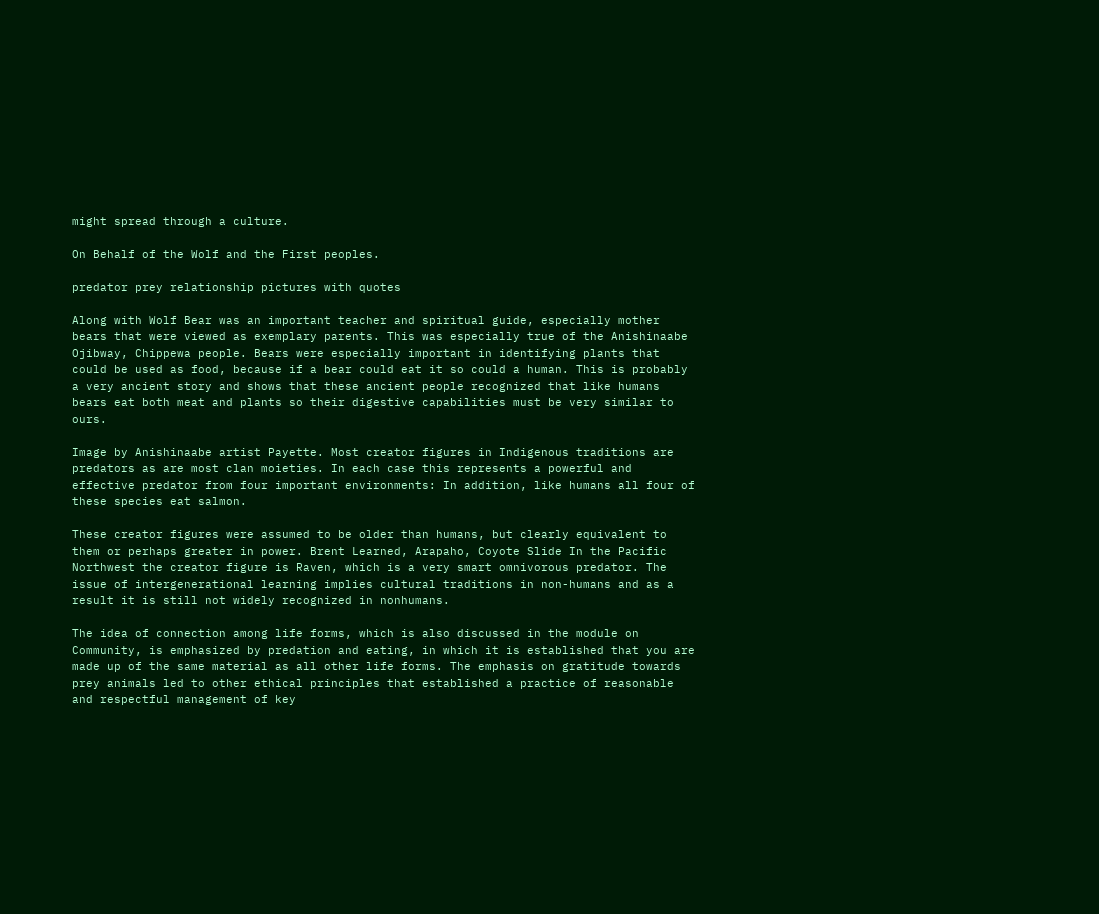might spread through a culture.

On Behalf of the Wolf and the First peoples.

predator prey relationship pictures with quotes

Along with Wolf Bear was an important teacher and spiritual guide, especially mother bears that were viewed as exemplary parents. This was especially true of the Anishinaabe Ojibway, Chippewa people. Bears were especially important in identifying plants that could be used as food, because if a bear could eat it so could a human. This is probably a very ancient story and shows that these ancient people recognized that like humans bears eat both meat and plants so their digestive capabilities must be very similar to ours.

Image by Anishinaabe artist Payette. Most creator figures in Indigenous traditions are predators as are most clan moieties. In each case this represents a powerful and effective predator from four important environments: In addition, like humans all four of these species eat salmon.

These creator figures were assumed to be older than humans, but clearly equivalent to them or perhaps greater in power. Brent Learned, Arapaho, Coyote Slide In the Pacific Northwest the creator figure is Raven, which is a very smart omnivorous predator. The issue of intergenerational learning implies cultural traditions in non-humans and as a result it is still not widely recognized in nonhumans.

The idea of connection among life forms, which is also discussed in the module on Community, is emphasized by predation and eating, in which it is established that you are made up of the same material as all other life forms. The emphasis on gratitude towards prey animals led to other ethical principles that established a practice of reasonable and respectful management of key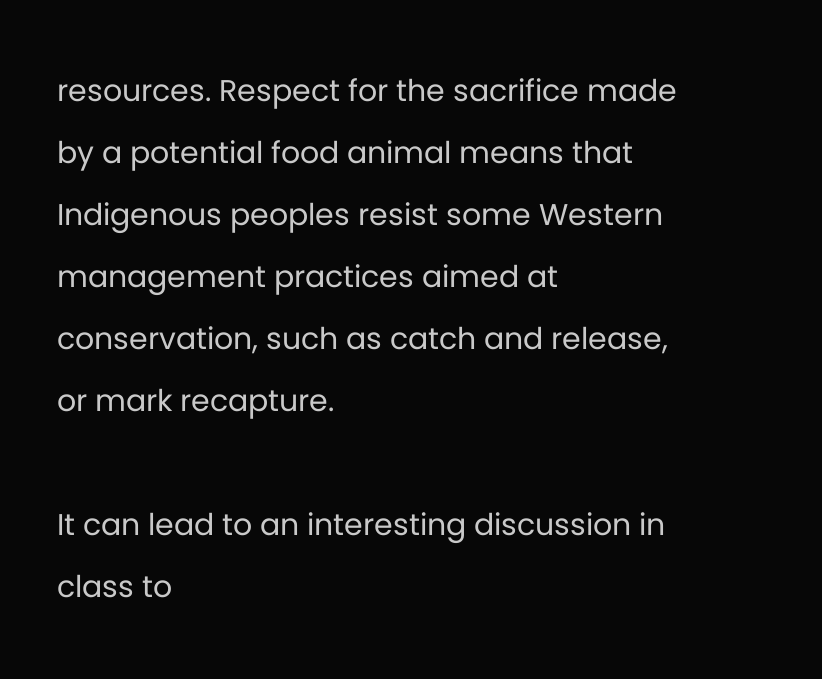resources. Respect for the sacrifice made by a potential food animal means that Indigenous peoples resist some Western management practices aimed at conservation, such as catch and release, or mark recapture.

It can lead to an interesting discussion in class to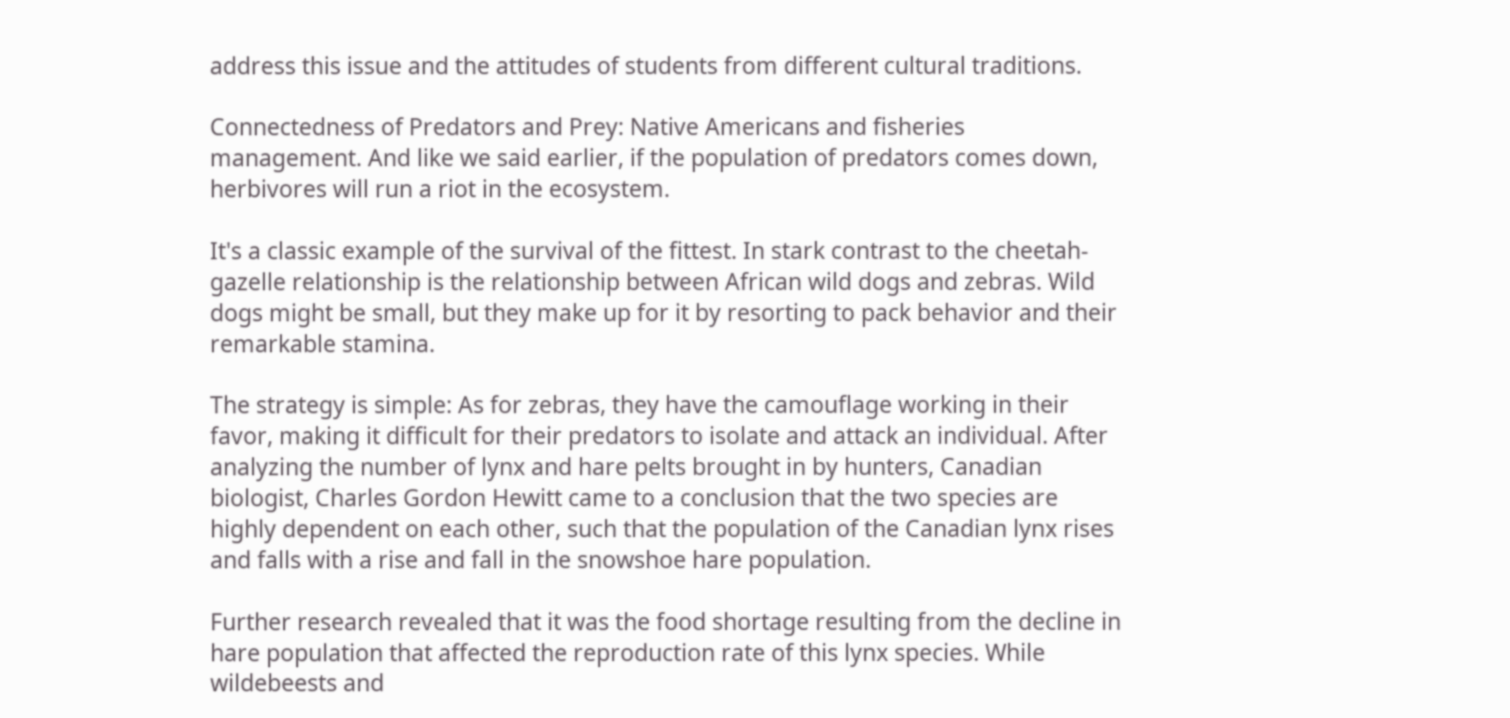address this issue and the attitudes of students from different cultural traditions.

Connectedness of Predators and Prey: Native Americans and fisheries management. And like we said earlier, if the population of predators comes down, herbivores will run a riot in the ecosystem.

It's a classic example of the survival of the fittest. In stark contrast to the cheetah-gazelle relationship is the relationship between African wild dogs and zebras. Wild dogs might be small, but they make up for it by resorting to pack behavior and their remarkable stamina.

The strategy is simple: As for zebras, they have the camouflage working in their favor, making it difficult for their predators to isolate and attack an individual. After analyzing the number of lynx and hare pelts brought in by hunters, Canadian biologist, Charles Gordon Hewitt came to a conclusion that the two species are highly dependent on each other, such that the population of the Canadian lynx rises and falls with a rise and fall in the snowshoe hare population.

Further research revealed that it was the food shortage resulting from the decline in hare population that affected the reproduction rate of this lynx species. While wildebeests and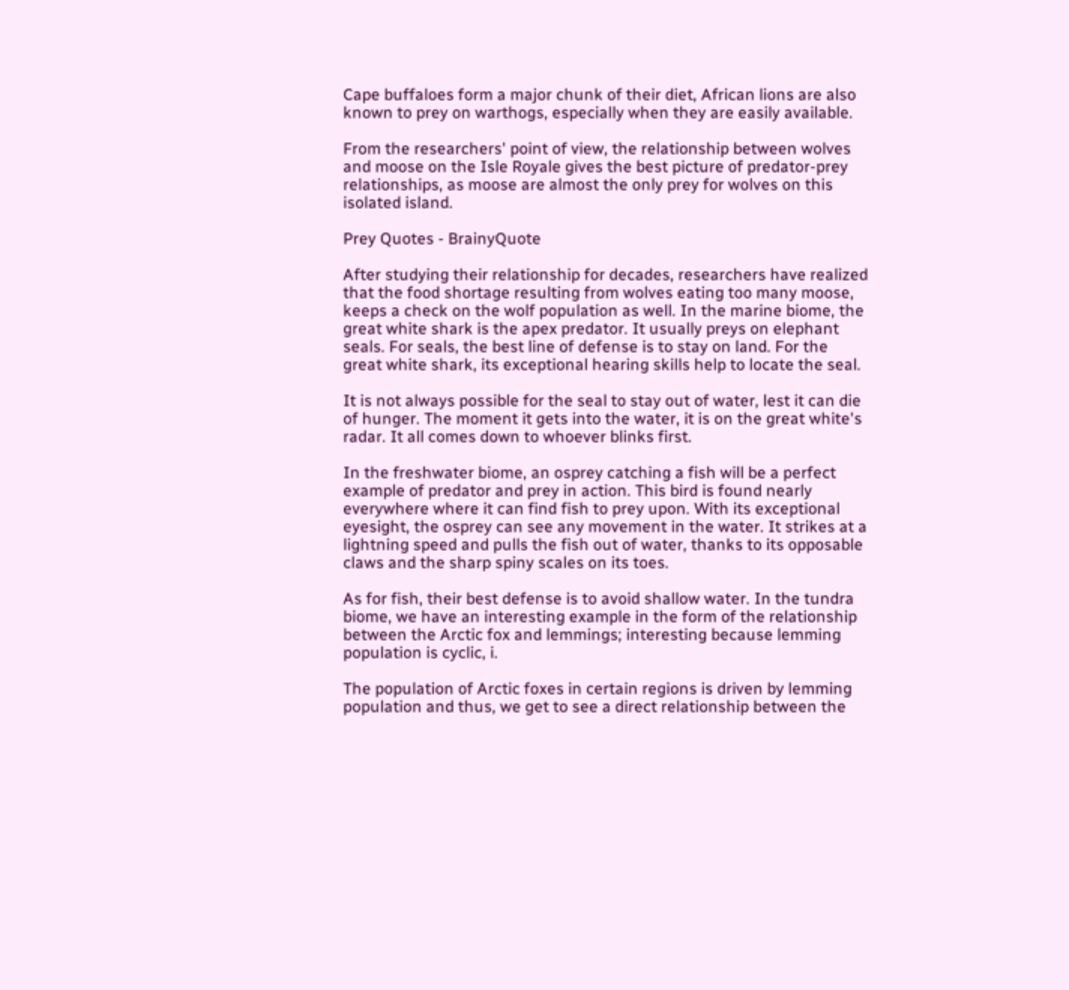Cape buffaloes form a major chunk of their diet, African lions are also known to prey on warthogs, especially when they are easily available.

From the researchers' point of view, the relationship between wolves and moose on the Isle Royale gives the best picture of predator-prey relationships, as moose are almost the only prey for wolves on this isolated island.

Prey Quotes - BrainyQuote

After studying their relationship for decades, researchers have realized that the food shortage resulting from wolves eating too many moose, keeps a check on the wolf population as well. In the marine biome, the great white shark is the apex predator. It usually preys on elephant seals. For seals, the best line of defense is to stay on land. For the great white shark, its exceptional hearing skills help to locate the seal.

It is not always possible for the seal to stay out of water, lest it can die of hunger. The moment it gets into the water, it is on the great white's radar. It all comes down to whoever blinks first.

In the freshwater biome, an osprey catching a fish will be a perfect example of predator and prey in action. This bird is found nearly everywhere where it can find fish to prey upon. With its exceptional eyesight, the osprey can see any movement in the water. It strikes at a lightning speed and pulls the fish out of water, thanks to its opposable claws and the sharp spiny scales on its toes.

As for fish, their best defense is to avoid shallow water. In the tundra biome, we have an interesting example in the form of the relationship between the Arctic fox and lemmings; interesting because lemming population is cyclic, i.

The population of Arctic foxes in certain regions is driven by lemming population and thus, we get to see a direct relationship between the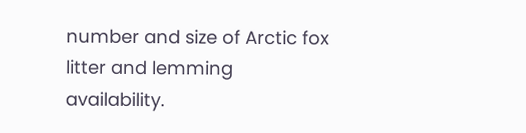number and size of Arctic fox litter and lemming availability.